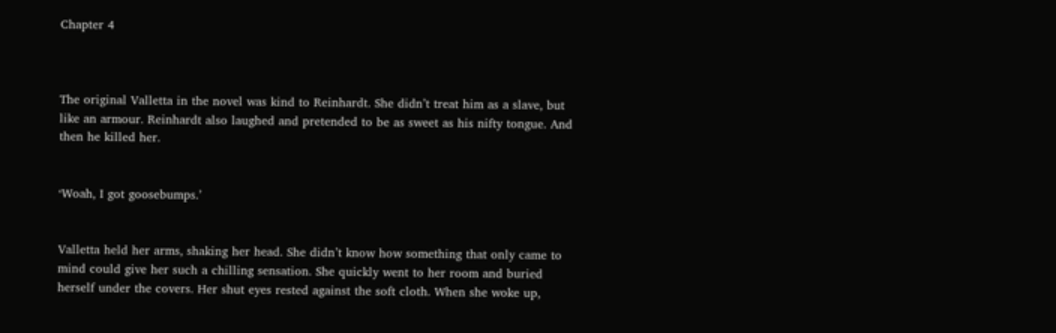Chapter 4



The original Valletta in the novel was kind to Reinhardt. She didn’t treat him as a slave, but like an armour. Reinhardt also laughed and pretended to be as sweet as his nifty tongue. And then he killed her.


‘Woah, I got goosebumps.’


Valletta held her arms, shaking her head. She didn’t know how something that only came to mind could give her such a chilling sensation. She quickly went to her room and buried herself under the covers. Her shut eyes rested against the soft cloth. When she woke up,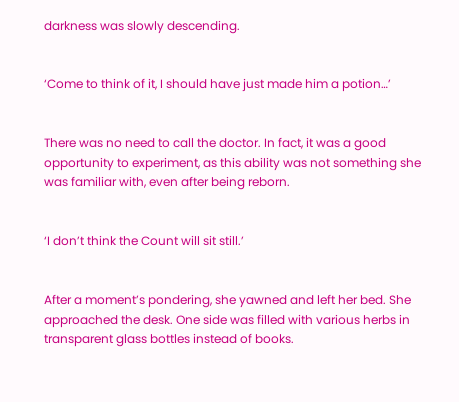darkness was slowly descending.


‘Come to think of it, I should have just made him a potion…’


There was no need to call the doctor. In fact, it was a good opportunity to experiment, as this ability was not something she was familiar with, even after being reborn.


‘I don’t think the Count will sit still.’


After a moment’s pondering, she yawned and left her bed. She approached the desk. One side was filled with various herbs in transparent glass bottles instead of books.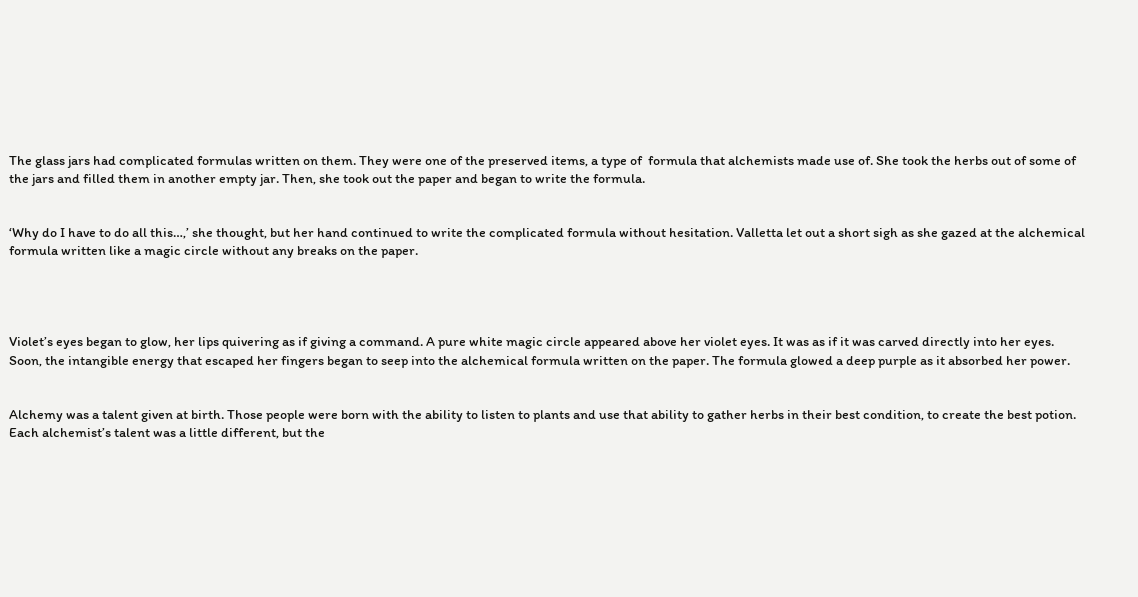The glass jars had complicated formulas written on them. They were one of the preserved items, a type of  formula that alchemists made use of. She took the herbs out of some of the jars and filled them in another empty jar. Then, she took out the paper and began to write the formula.


‘Why do I have to do all this…,’ she thought, but her hand continued to write the complicated formula without hesitation. Valletta let out a short sigh as she gazed at the alchemical formula written like a magic circle without any breaks on the paper.




Violet’s eyes began to glow, her lips quivering as if giving a command. A pure white magic circle appeared above her violet eyes. It was as if it was carved directly into her eyes. Soon, the intangible energy that escaped her fingers began to seep into the alchemical formula written on the paper. The formula glowed a deep purple as it absorbed her power.


Alchemy was a talent given at birth. Those people were born with the ability to listen to plants and use that ability to gather herbs in their best condition, to create the best potion. Each alchemist’s talent was a little different, but the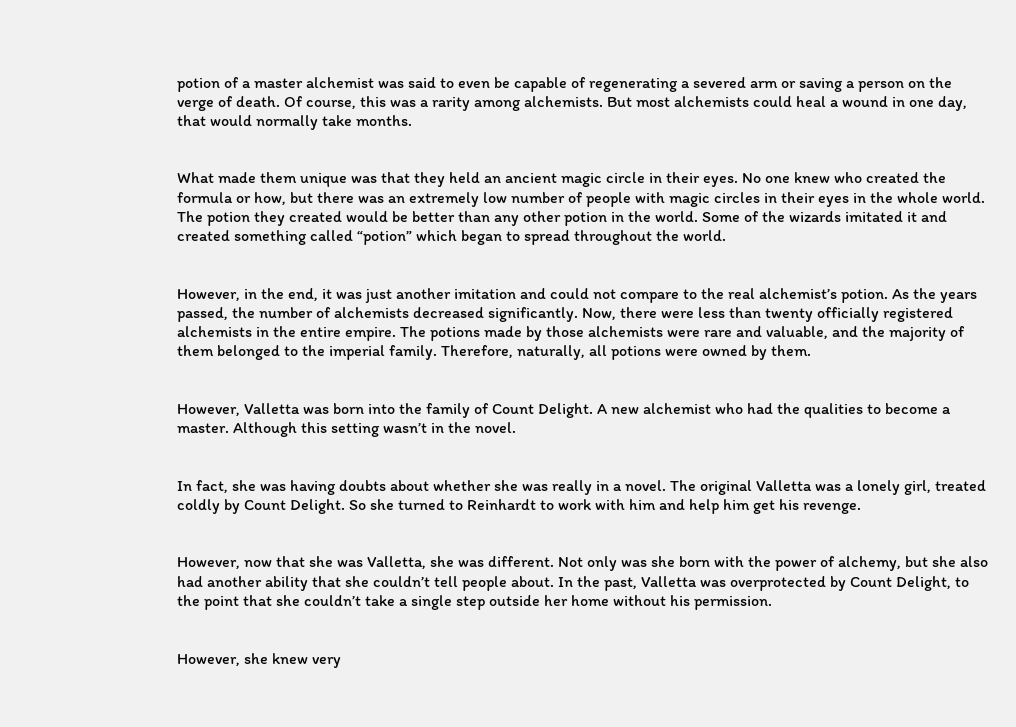potion of a master alchemist was said to even be capable of regenerating a severed arm or saving a person on the verge of death. Of course, this was a rarity among alchemists. But most alchemists could heal a wound in one day, that would normally take months.


What made them unique was that they held an ancient magic circle in their eyes. No one knew who created the formula or how, but there was an extremely low number of people with magic circles in their eyes in the whole world. The potion they created would be better than any other potion in the world. Some of the wizards imitated it and created something called “potion” which began to spread throughout the world.


However, in the end, it was just another imitation and could not compare to the real alchemist’s potion. As the years passed, the number of alchemists decreased significantly. Now, there were less than twenty officially registered alchemists in the entire empire. The potions made by those alchemists were rare and valuable, and the majority of them belonged to the imperial family. Therefore, naturally, all potions were owned by them.


However, Valletta was born into the family of Count Delight. A new alchemist who had the qualities to become a master. Although this setting wasn’t in the novel.


In fact, she was having doubts about whether she was really in a novel. The original Valletta was a lonely girl, treated coldly by Count Delight. So she turned to Reinhardt to work with him and help him get his revenge.


However, now that she was Valletta, she was different. Not only was she born with the power of alchemy, but she also had another ability that she couldn’t tell people about. In the past, Valletta was overprotected by Count Delight, to the point that she couldn’t take a single step outside her home without his permission.


However, she knew very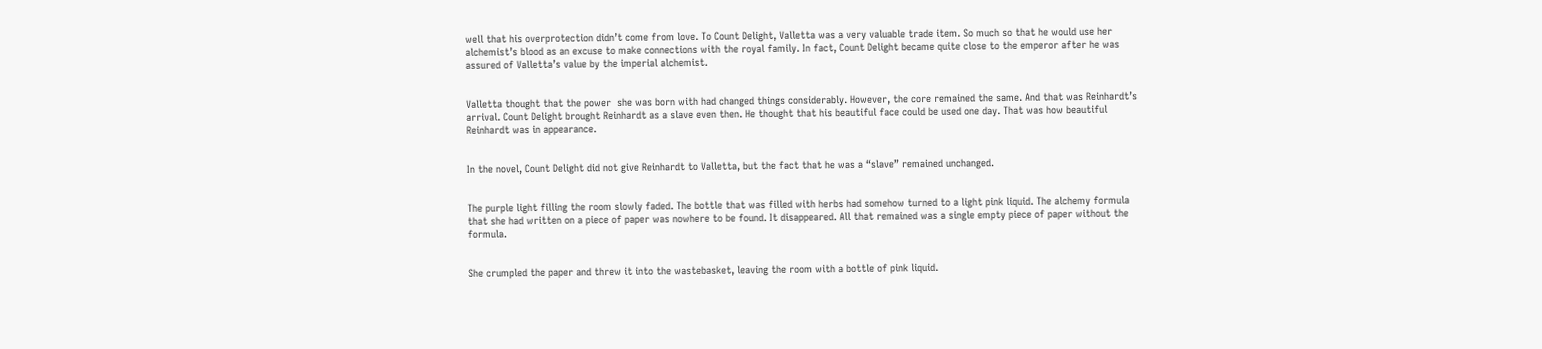well that his overprotection didn’t come from love. To Count Delight, Valletta was a very valuable trade item. So much so that he would use her alchemist’s blood as an excuse to make connections with the royal family. In fact, Count Delight became quite close to the emperor after he was assured of Valletta’s value by the imperial alchemist.


Valletta thought that the power  she was born with had changed things considerably. However, the core remained the same. And that was Reinhardt’s arrival. Count Delight brought Reinhardt as a slave even then. He thought that his beautiful face could be used one day. That was how beautiful Reinhardt was in appearance.


In the novel, Count Delight did not give Reinhardt to Valletta, but the fact that he was a “slave” remained unchanged.


The purple light filling the room slowly faded. The bottle that was filled with herbs had somehow turned to a light pink liquid. The alchemy formula that she had written on a piece of paper was nowhere to be found. It disappeared. All that remained was a single empty piece of paper without the formula.


She crumpled the paper and threw it into the wastebasket, leaving the room with a bottle of pink liquid.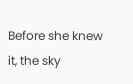Before she knew it, the sky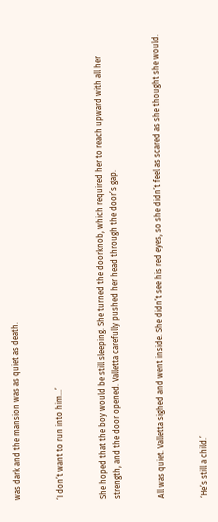was dark and the mansion was as quiet as death.


‘I don’t want to run into him…’


She hoped that the boy would be still sleeping. She turned the doorknob, which required her to reach upward with all her strength, and the door opened. Valletta carefully pushed her head through the door’s gap.


All was quiet. Valletta sighed and went inside. She didn’t see his red eyes, so she didn’t feel as scared as she thought she would.


‘He’s still a child.’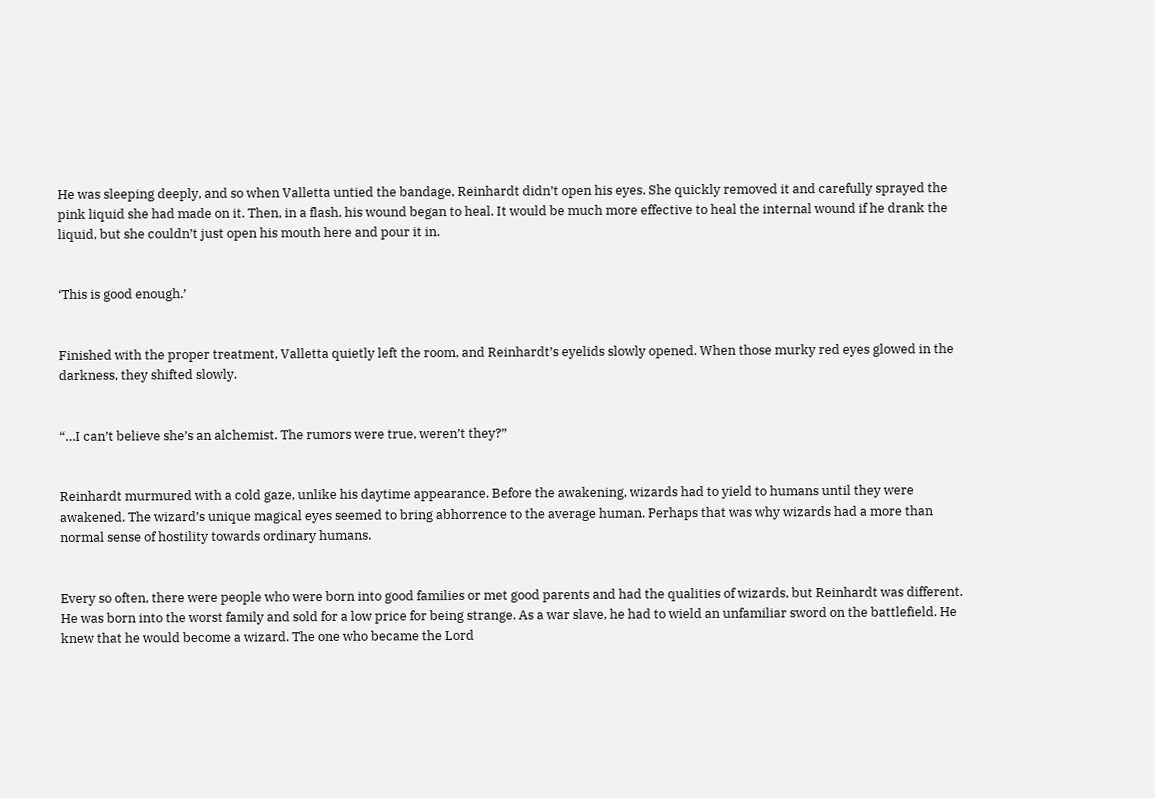He was sleeping deeply, and so when Valletta untied the bandage, Reinhardt didn’t open his eyes. She quickly removed it and carefully sprayed the pink liquid she had made on it. Then, in a flash, his wound began to heal. It would be much more effective to heal the internal wound if he drank the liquid, but she couldn’t just open his mouth here and pour it in.


‘This is good enough.’


Finished with the proper treatment, Valletta quietly left the room, and Reinhardt’s eyelids slowly opened. When those murky red eyes glowed in the darkness, they shifted slowly.


“…I can’t believe she’s an alchemist. The rumors were true, weren’t they?”


Reinhardt murmured with a cold gaze, unlike his daytime appearance. Before the awakening, wizards had to yield to humans until they were awakened. The wizard’s unique magical eyes seemed to bring abhorrence to the average human. Perhaps that was why wizards had a more than normal sense of hostility towards ordinary humans.


Every so often, there were people who were born into good families or met good parents and had the qualities of wizards, but Reinhardt was different. He was born into the worst family and sold for a low price for being strange. As a war slave, he had to wield an unfamiliar sword on the battlefield. He knew that he would become a wizard. The one who became the Lord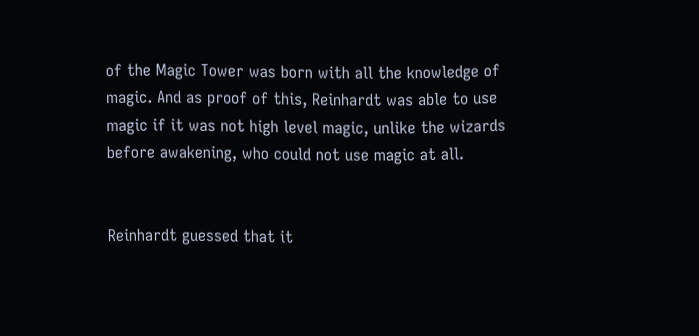of the Magic Tower was born with all the knowledge of magic. And as proof of this, Reinhardt was able to use magic if it was not high level magic, unlike the wizards before awakening, who could not use magic at all.


Reinhardt guessed that it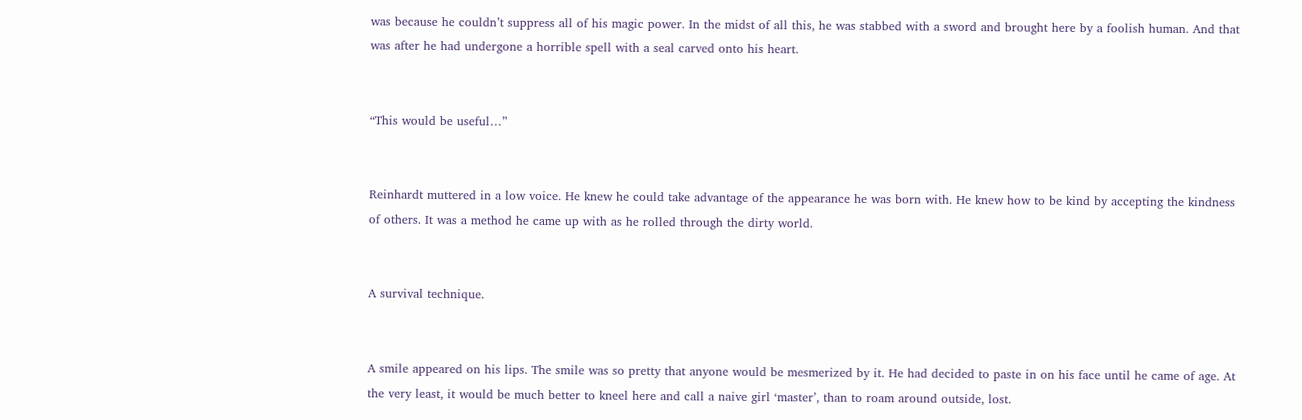was because he couldn’t suppress all of his magic power. In the midst of all this, he was stabbed with a sword and brought here by a foolish human. And that was after he had undergone a horrible spell with a seal carved onto his heart.


“This would be useful…”


Reinhardt muttered in a low voice. He knew he could take advantage of the appearance he was born with. He knew how to be kind by accepting the kindness of others. It was a method he came up with as he rolled through the dirty world.


A survival technique.


A smile appeared on his lips. The smile was so pretty that anyone would be mesmerized by it. He had decided to paste in on his face until he came of age. At the very least, it would be much better to kneel here and call a naive girl ‘master’, than to roam around outside, lost.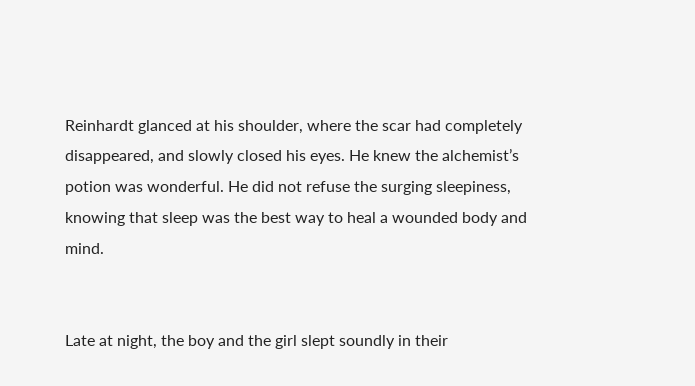Reinhardt glanced at his shoulder, where the scar had completely disappeared, and slowly closed his eyes. He knew the alchemist’s potion was wonderful. He did not refuse the surging sleepiness, knowing that sleep was the best way to heal a wounded body and mind.


Late at night, the boy and the girl slept soundly in their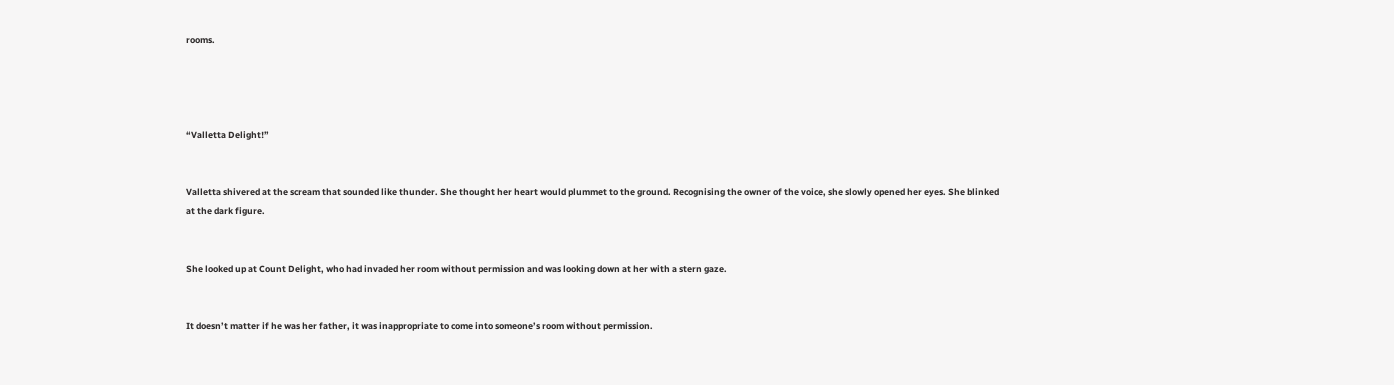rooms.




“Valletta Delight!”


Valletta shivered at the scream that sounded like thunder. She thought her heart would plummet to the ground. Recognising the owner of the voice, she slowly opened her eyes. She blinked at the dark figure.


She looked up at Count Delight, who had invaded her room without permission and was looking down at her with a stern gaze.


It doesn’t matter if he was her father, it was inappropriate to come into someone’s room without permission.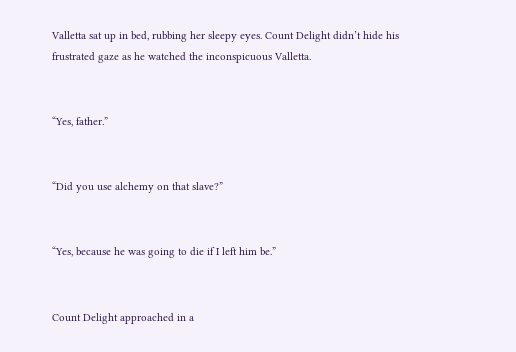Valletta sat up in bed, rubbing her sleepy eyes. Count Delight didn’t hide his frustrated gaze as he watched the inconspicuous Valletta.


“Yes, father.”


“Did you use alchemy on that slave?”


“Yes, because he was going to die if I left him be.”


Count Delight approached in a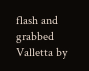flash and grabbed Valletta by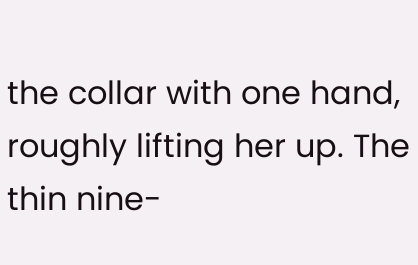the collar with one hand, roughly lifting her up. The thin nine-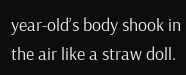year-old’s body shook in the air like a straw doll.